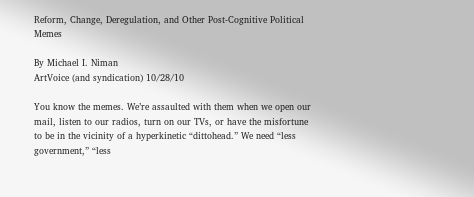Reform, Change, Deregulation, and Other Post-Cognitive Political Memes

By Michael I. Niman
ArtVoice (and syndication) 10/28/10

You know the memes. We’re assaulted with them when we open our mail, listen to our radios, turn on our TVs, or have the misfortune to be in the vicinity of a hyperkinetic “dittohead.” We need “less government,” “less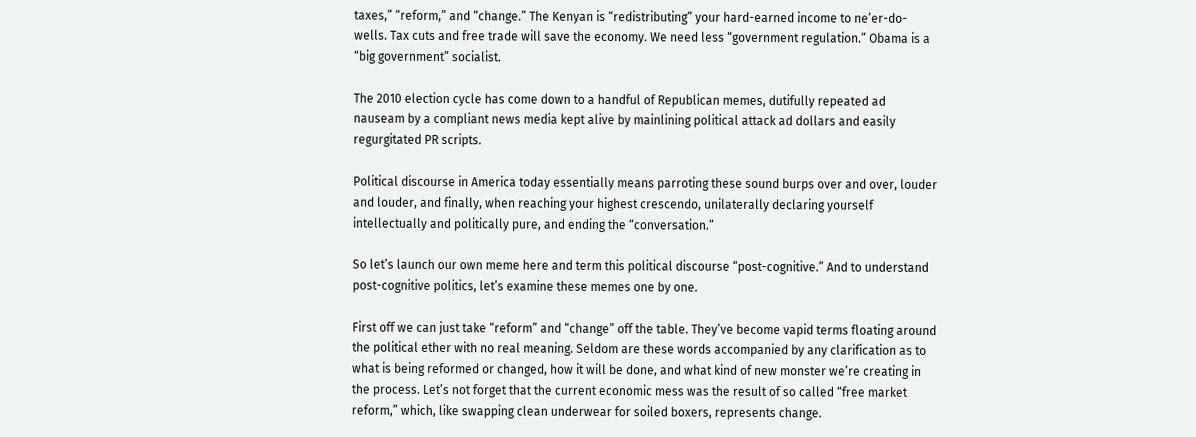taxes,” “reform,” and “change.” The Kenyan is “redistributing” your hard-earned income to ne’er-do-wells. Tax cuts and free trade will save the economy. We need less “government regulation.” Obama is a “big government” socialist.

The 2010 election cycle has come down to a handful of Republican memes, dutifully repeated ad nauseam by a compliant news media kept alive by mainlining political attack ad dollars and easily regurgitated PR scripts.

Political discourse in America today essentially means parroting these sound burps over and over, louder and louder, and finally, when reaching your highest crescendo, unilaterally declaring yourself intellectually and politically pure, and ending the “conversation.”

So let’s launch our own meme here and term this political discourse “post-cognitive.” And to understand post-cognitive politics, let’s examine these memes one by one.

First off we can just take “reform” and “change” off the table. They’ve become vapid terms floating around the political ether with no real meaning. Seldom are these words accompanied by any clarification as to what is being reformed or changed, how it will be done, and what kind of new monster we’re creating in the process. Let’s not forget that the current economic mess was the result of so called “free market reform,” which, like swapping clean underwear for soiled boxers, represents change.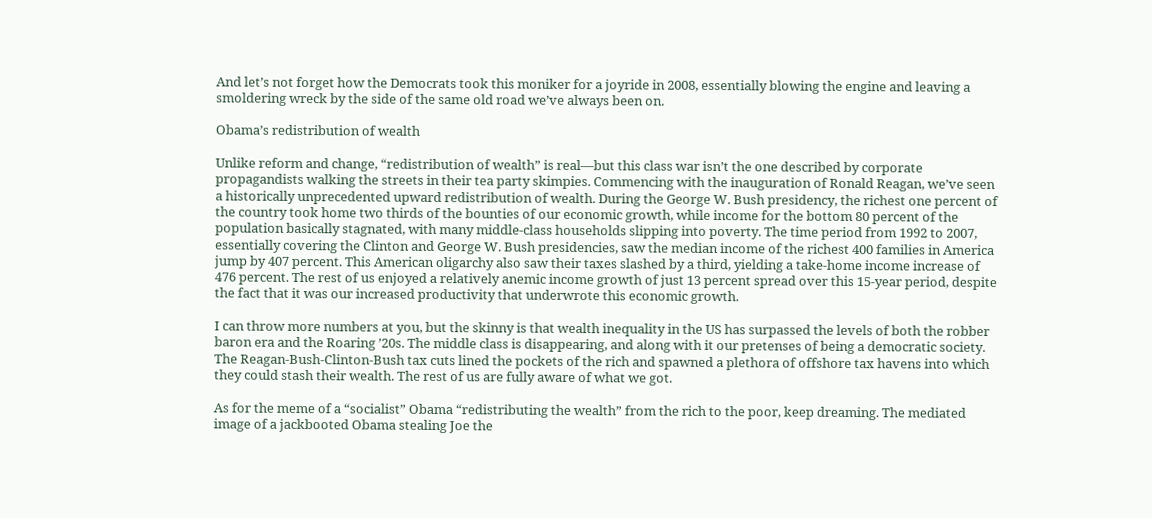And let’s not forget how the Democrats took this moniker for a joyride in 2008, essentially blowing the engine and leaving a smoldering wreck by the side of the same old road we’ve always been on.

Obama’s redistribution of wealth

Unlike reform and change, “redistribution of wealth” is real—but this class war isn’t the one described by corporate propagandists walking the streets in their tea party skimpies. Commencing with the inauguration of Ronald Reagan, we’ve seen a historically unprecedented upward redistribution of wealth. During the George W. Bush presidency, the richest one percent of the country took home two thirds of the bounties of our economic growth, while income for the bottom 80 percent of the population basically stagnated, with many middle-class households slipping into poverty. The time period from 1992 to 2007, essentially covering the Clinton and George W. Bush presidencies, saw the median income of the richest 400 families in America jump by 407 percent. This American oligarchy also saw their taxes slashed by a third, yielding a take-home income increase of 476 percent. The rest of us enjoyed a relatively anemic income growth of just 13 percent spread over this 15-year period, despite the fact that it was our increased productivity that underwrote this economic growth.

I can throw more numbers at you, but the skinny is that wealth inequality in the US has surpassed the levels of both the robber baron era and the Roaring ’20s. The middle class is disappearing, and along with it our pretenses of being a democratic society. The Reagan-Bush-Clinton-Bush tax cuts lined the pockets of the rich and spawned a plethora of offshore tax havens into which they could stash their wealth. The rest of us are fully aware of what we got.

As for the meme of a “socialist” Obama “redistributing the wealth” from the rich to the poor, keep dreaming. The mediated image of a jackbooted Obama stealing Joe the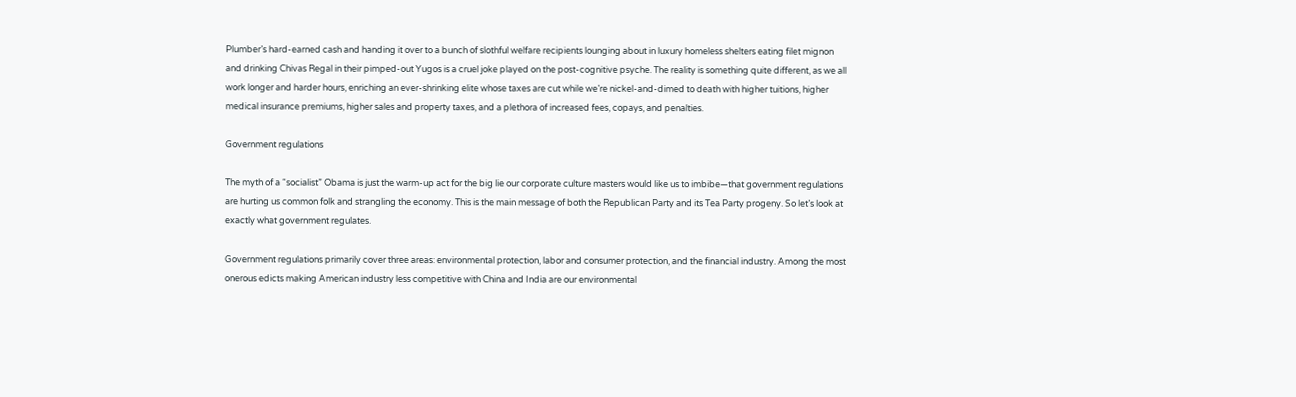Plumber’s hard-earned cash and handing it over to a bunch of slothful welfare recipients lounging about in luxury homeless shelters eating filet mignon and drinking Chivas Regal in their pimped-out Yugos is a cruel joke played on the post-cognitive psyche. The reality is something quite different, as we all work longer and harder hours, enriching an ever-shrinking elite whose taxes are cut while we’re nickel-and-dimed to death with higher tuitions, higher medical insurance premiums, higher sales and property taxes, and a plethora of increased fees, copays, and penalties.

Government regulations

The myth of a “socialist” Obama is just the warm-up act for the big lie our corporate culture masters would like us to imbibe—that government regulations are hurting us common folk and strangling the economy. This is the main message of both the Republican Party and its Tea Party progeny. So let’s look at exactly what government regulates.

Government regulations primarily cover three areas: environmental protection, labor and consumer protection, and the financial industry. Among the most onerous edicts making American industry less competitive with China and India are our environmental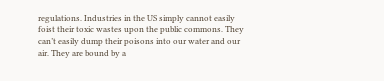regulations. Industries in the US simply cannot easily foist their toxic wastes upon the public commons. They can’t easily dump their poisons into our water and our air. They are bound by a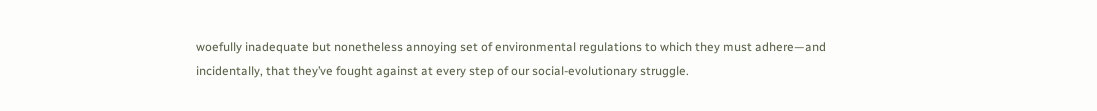woefully inadequate but nonetheless annoying set of environmental regulations to which they must adhere—and incidentally, that they’ve fought against at every step of our social-evolutionary struggle.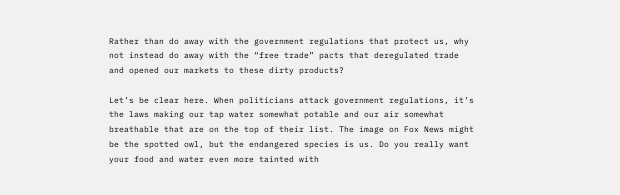Rather than do away with the government regulations that protect us, why not instead do away with the “free trade” pacts that deregulated trade and opened our markets to these dirty products?

Let’s be clear here. When politicians attack government regulations, it’s the laws making our tap water somewhat potable and our air somewhat breathable that are on the top of their list. The image on Fox News might be the spotted owl, but the endangered species is us. Do you really want your food and water even more tainted with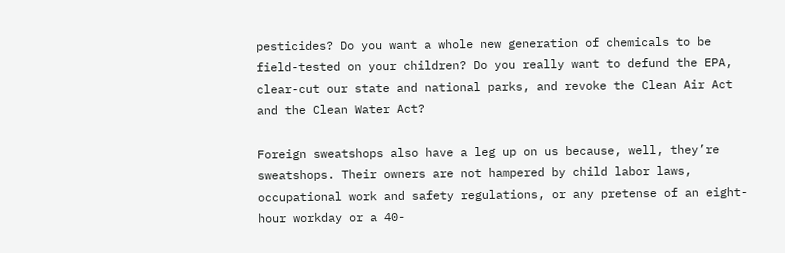pesticides? Do you want a whole new generation of chemicals to be field-tested on your children? Do you really want to defund the EPA, clear-cut our state and national parks, and revoke the Clean Air Act and the Clean Water Act?

Foreign sweatshops also have a leg up on us because, well, they’re sweatshops. Their owners are not hampered by child labor laws, occupational work and safety regulations, or any pretense of an eight-hour workday or a 40-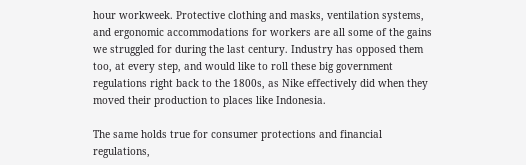hour workweek. Protective clothing and masks, ventilation systems, and ergonomic accommodations for workers are all some of the gains we struggled for during the last century. Industry has opposed them too, at every step, and would like to roll these big government regulations right back to the 1800s, as Nike effectively did when they moved their production to places like Indonesia.

The same holds true for consumer protections and financial regulations,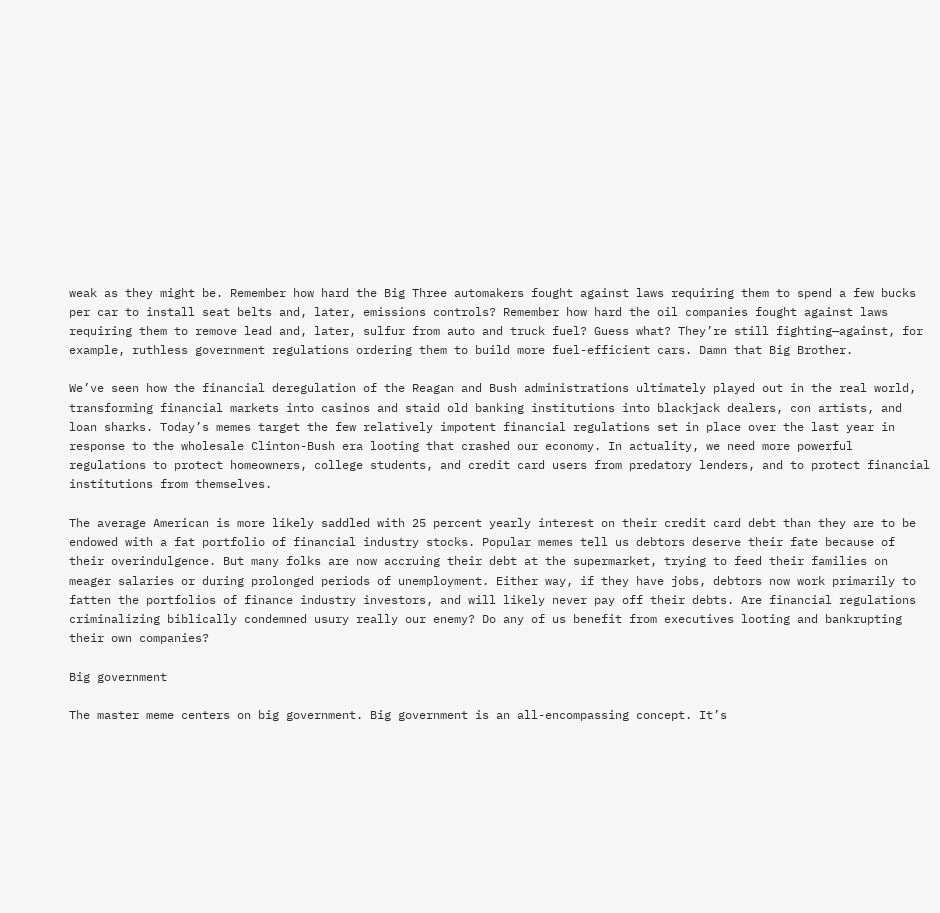weak as they might be. Remember how hard the Big Three automakers fought against laws requiring them to spend a few bucks per car to install seat belts and, later, emissions controls? Remember how hard the oil companies fought against laws requiring them to remove lead and, later, sulfur from auto and truck fuel? Guess what? They’re still fighting—against, for example, ruthless government regulations ordering them to build more fuel-efficient cars. Damn that Big Brother.

We’ve seen how the financial deregulation of the Reagan and Bush administrations ultimately played out in the real world, transforming financial markets into casinos and staid old banking institutions into blackjack dealers, con artists, and loan sharks. Today’s memes target the few relatively impotent financial regulations set in place over the last year in response to the wholesale Clinton-Bush era looting that crashed our economy. In actuality, we need more powerful regulations to protect homeowners, college students, and credit card users from predatory lenders, and to protect financial institutions from themselves.

The average American is more likely saddled with 25 percent yearly interest on their credit card debt than they are to be endowed with a fat portfolio of financial industry stocks. Popular memes tell us debtors deserve their fate because of their overindulgence. But many folks are now accruing their debt at the supermarket, trying to feed their families on meager salaries or during prolonged periods of unemployment. Either way, if they have jobs, debtors now work primarily to fatten the portfolios of finance industry investors, and will likely never pay off their debts. Are financial regulations criminalizing biblically condemned usury really our enemy? Do any of us benefit from executives looting and bankrupting their own companies?

Big government

The master meme centers on big government. Big government is an all-encompassing concept. It’s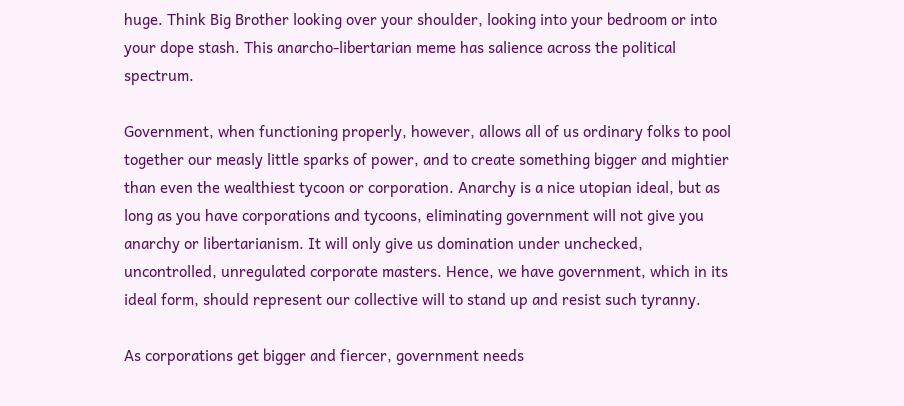huge. Think Big Brother looking over your shoulder, looking into your bedroom or into your dope stash. This anarcho-libertarian meme has salience across the political spectrum.

Government, when functioning properly, however, allows all of us ordinary folks to pool together our measly little sparks of power, and to create something bigger and mightier than even the wealthiest tycoon or corporation. Anarchy is a nice utopian ideal, but as long as you have corporations and tycoons, eliminating government will not give you anarchy or libertarianism. It will only give us domination under unchecked, uncontrolled, unregulated corporate masters. Hence, we have government, which in its ideal form, should represent our collective will to stand up and resist such tyranny.

As corporations get bigger and fiercer, government needs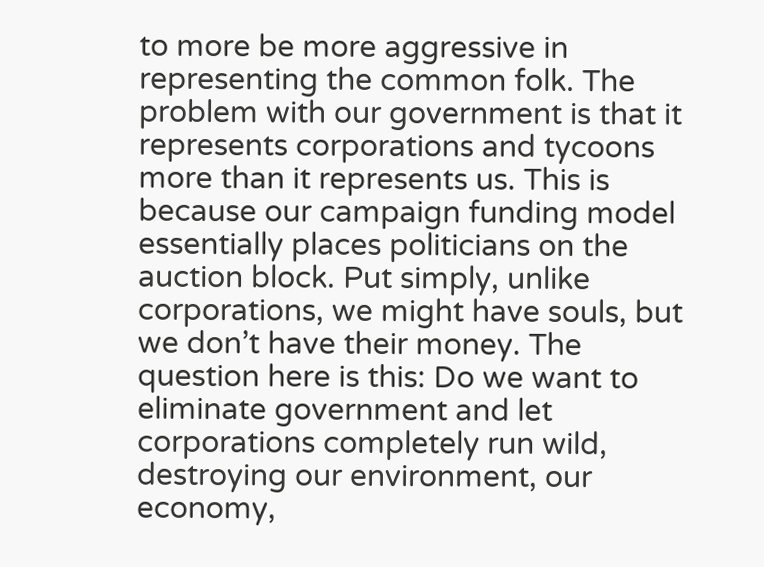to more be more aggressive in representing the common folk. The problem with our government is that it represents corporations and tycoons more than it represents us. This is because our campaign funding model essentially places politicians on the auction block. Put simply, unlike corporations, we might have souls, but we don’t have their money. The question here is this: Do we want to eliminate government and let corporations completely run wild, destroying our environment, our economy,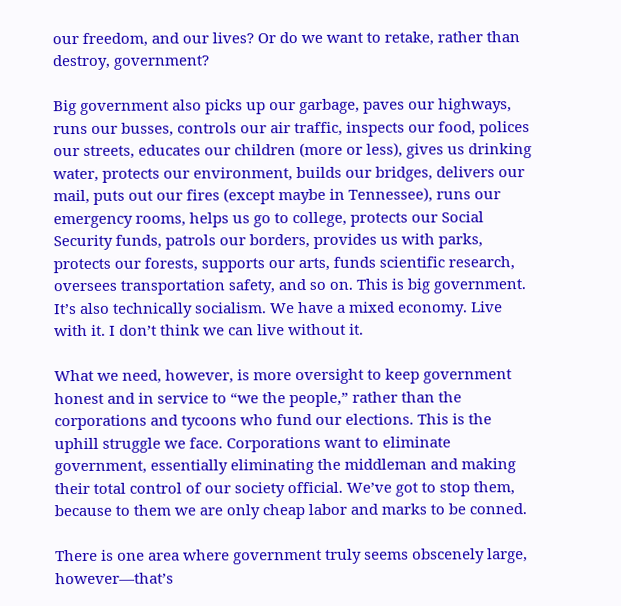our freedom, and our lives? Or do we want to retake, rather than destroy, government?

Big government also picks up our garbage, paves our highways, runs our busses, controls our air traffic, inspects our food, polices our streets, educates our children (more or less), gives us drinking water, protects our environment, builds our bridges, delivers our mail, puts out our fires (except maybe in Tennessee), runs our emergency rooms, helps us go to college, protects our Social Security funds, patrols our borders, provides us with parks, protects our forests, supports our arts, funds scientific research, oversees transportation safety, and so on. This is big government. It’s also technically socialism. We have a mixed economy. Live with it. I don’t think we can live without it.

What we need, however, is more oversight to keep government honest and in service to “we the people,” rather than the corporations and tycoons who fund our elections. This is the uphill struggle we face. Corporations want to eliminate government, essentially eliminating the middleman and making their total control of our society official. We’ve got to stop them, because to them we are only cheap labor and marks to be conned.

There is one area where government truly seems obscenely large, however—that’s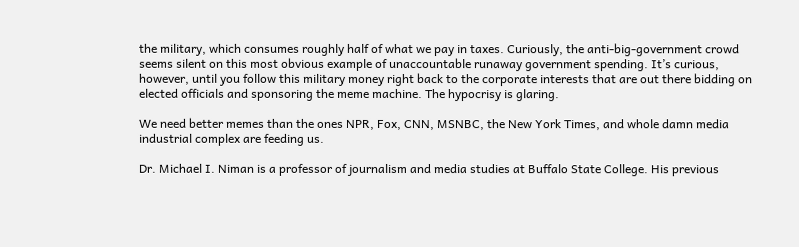the military, which consumes roughly half of what we pay in taxes. Curiously, the anti-big-government crowd seems silent on this most obvious example of unaccountable runaway government spending. It’s curious, however, until you follow this military money right back to the corporate interests that are out there bidding on elected officials and sponsoring the meme machine. The hypocrisy is glaring.

We need better memes than the ones NPR, Fox, CNN, MSNBC, the New York Times, and whole damn media industrial complex are feeding us.

Dr. Michael I. Niman is a professor of journalism and media studies at Buffalo State College. His previous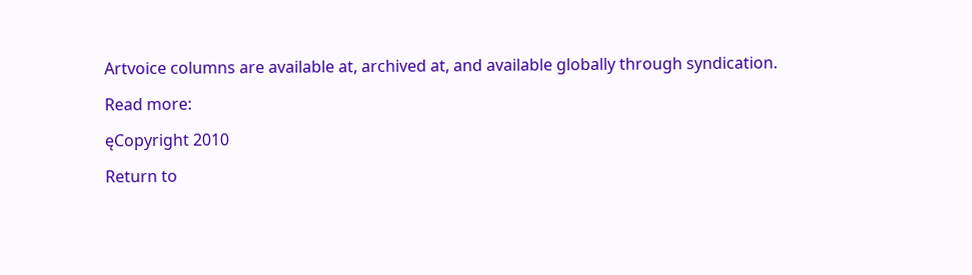Artvoice columns are available at, archived at, and available globally through syndication.

Read more:

ęCopyright 2010

Return to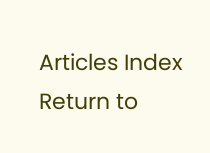Articles Index
Return to